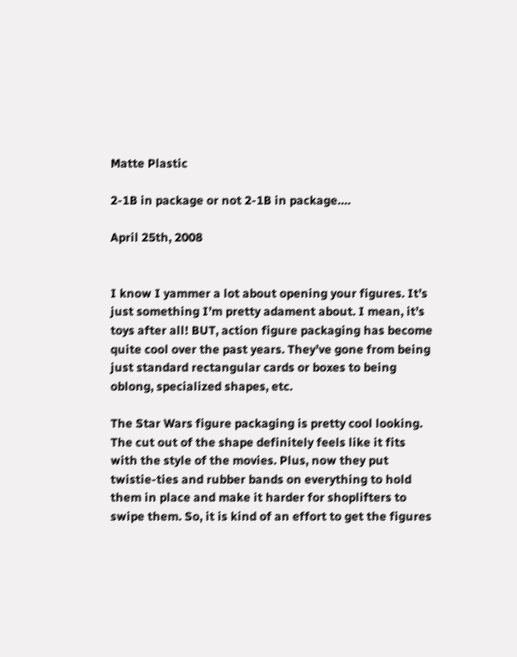Matte Plastic

2-1B in package or not 2-1B in package….

April 25th, 2008


I know I yammer a lot about opening your figures. It’s just something I’m pretty adament about. I mean, it’s toys after all! BUT, action figure packaging has become quite cool over the past years. They’ve gone from being just standard rectangular cards or boxes to being oblong, specialized shapes, etc.

The Star Wars figure packaging is pretty cool looking. The cut out of the shape definitely feels like it fits with the style of the movies. Plus, now they put twistie-ties and rubber bands on everything to hold them in place and make it harder for shoplifters to swipe them. So, it is kind of an effort to get the figures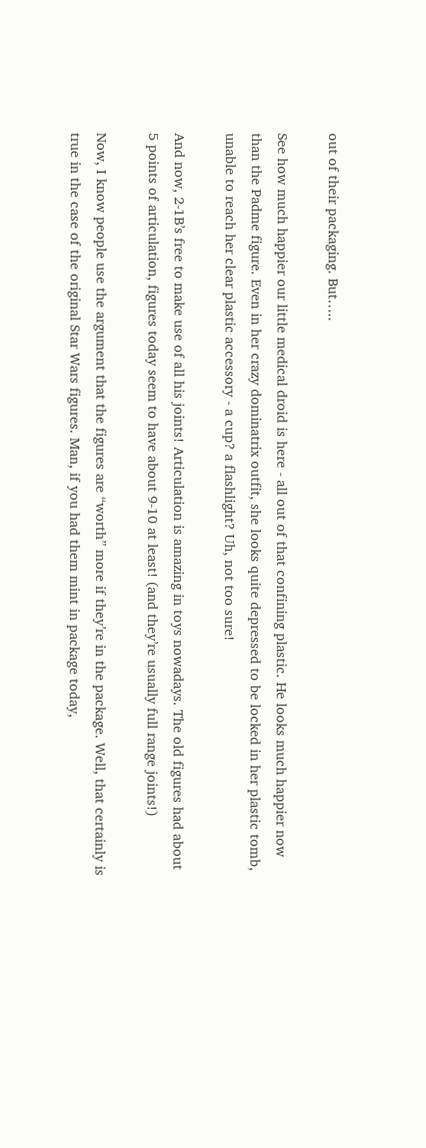out of their packaging. But…..

See how much happier our little medical droid is here - all out of that confining plastic. He looks much happier now than the Padme figure. Even in her crazy dominatrix outfit, she looks quite depressed to be locked in her plastic tomb, unable to reach her clear plastic accessory - a cup? a flashlight? Uh, not too sure!

And now, 2-1B’s free to make use of all his joints! Articulation is amazing in toys nowadays. The old figures had about 5 points of articulation, figures today seem to have about 9-10 at least! (and they’re usually full range joints!)

Now, I know people use the argument that the figures are “worth” more if they’re in the package. Well, that certainly is true in the case of the original Star Wars figures. Man, if you had them mint in package today,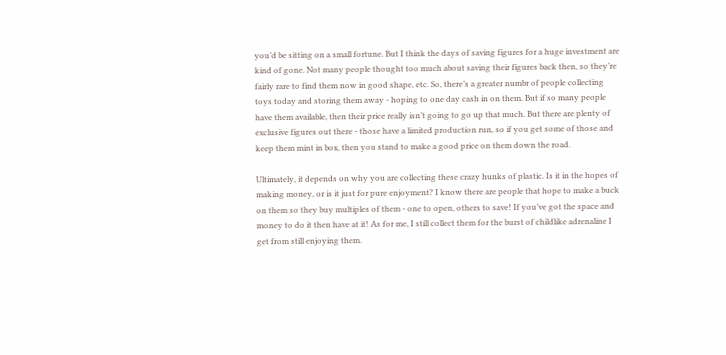you’d be sitting on a small fortune. But I think the days of saving figures for a huge investment are kind of gone. Not many people thought too much about saving their figures back then, so they’re fairly rare to find them now in good shape, etc. So, there’s a greater numbr of people collecting toys today and storing them away - hoping to one day cash in on them. But if so many people have them available, then their price really isn’t going to go up that much. But there are plenty of exclusive figures out there - those have a limited production run, so if you get some of those and keep them mint in box, then you stand to make a good price on them down the road.

Ultimately, it depends on why you are collecting these crazy hunks of plastic. Is it in the hopes of making money, or is it just for pure enjoyment? I know there are people that hope to make a buck on them so they buy multiples of them - one to open, others to save! If you’ve got the space and money to do it then have at it! As for me, I still collect them for the burst of childlike adrenaline I get from still enjoying them.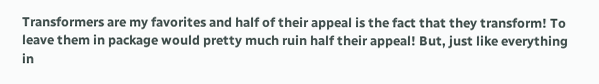Transformers are my favorites and half of their appeal is the fact that they transform! To leave them in package would pretty much ruin half their appeal! But, just like everything in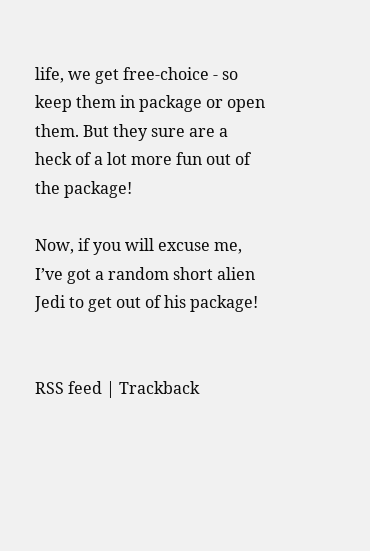life, we get free-choice - so keep them in package or open them. But they sure are a heck of a lot more fun out of the package!

Now, if you will excuse me, I’ve got a random short alien Jedi to get out of his package!


RSS feed | Trackback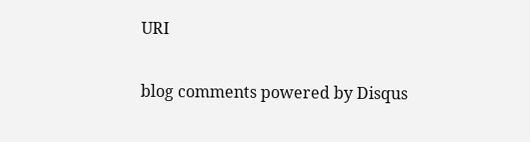URI

blog comments powered by Disqus